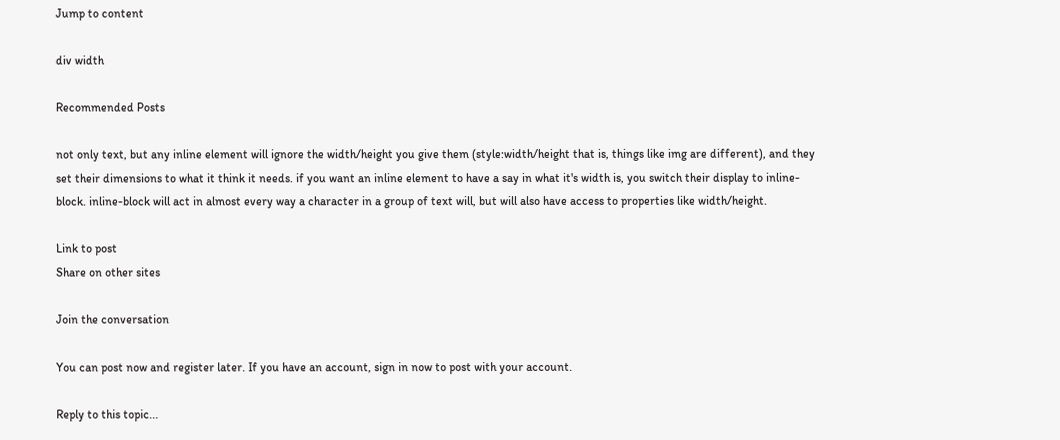Jump to content

div width

Recommended Posts

not only text, but any inline element will ignore the width/height you give them (style:width/height that is, things like img are different), and they set their dimensions to what it think it needs. if you want an inline element to have a say in what it's width is, you switch their display to inline-block. inline-block will act in almost every way a character in a group of text will, but will also have access to properties like width/height.

Link to post
Share on other sites

Join the conversation

You can post now and register later. If you have an account, sign in now to post with your account.

Reply to this topic...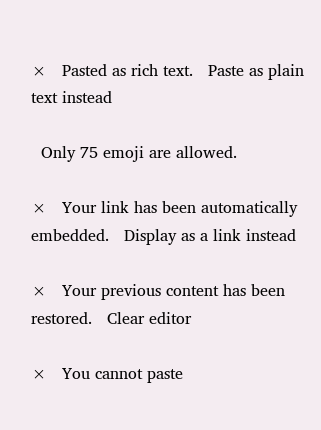×   Pasted as rich text.   Paste as plain text instead

  Only 75 emoji are allowed.

×   Your link has been automatically embedded.   Display as a link instead

×   Your previous content has been restored.   Clear editor

×   You cannot paste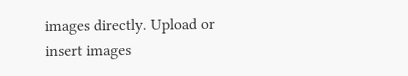images directly. Upload or insert images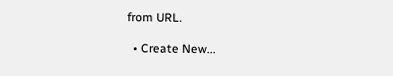from URL.

  • Create New...